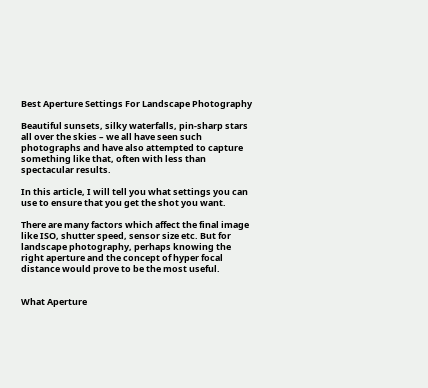Best Aperture Settings For Landscape Photography

Beautiful sunsets, silky waterfalls, pin-sharp stars all over the skies – we all have seen such photographs and have also attempted to capture something like that, often with less than spectacular results.

In this article, I will tell you what settings you can use to ensure that you get the shot you want.

There are many factors which affect the final image like ISO, shutter speed, sensor size etc. But for landscape photography, perhaps knowing the right aperture and the concept of hyper focal distance would prove to be the most useful.


What Aperture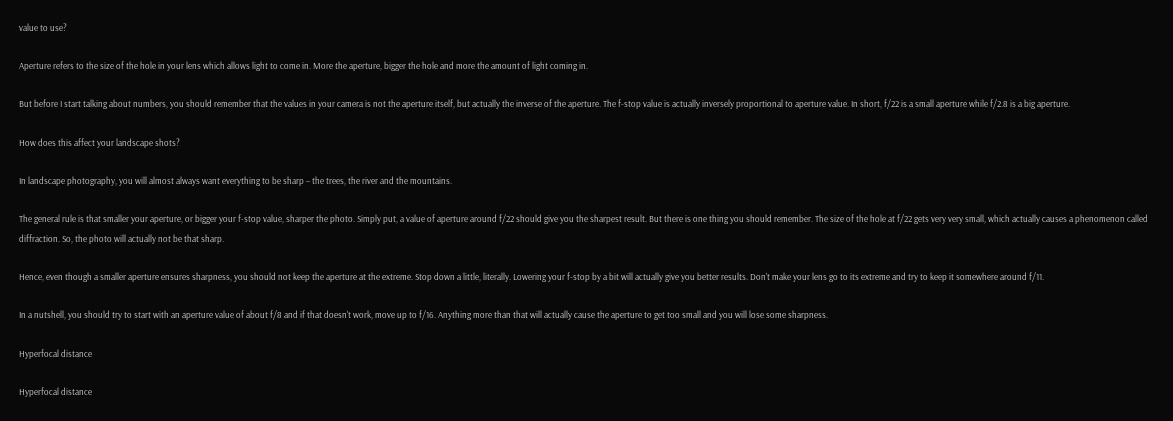value to use?

Aperture refers to the size of the hole in your lens which allows light to come in. More the aperture, bigger the hole and more the amount of light coming in.

But before I start talking about numbers, you should remember that the values in your camera is not the aperture itself, but actually the inverse of the aperture. The f-stop value is actually inversely proportional to aperture value. In short, f/22 is a small aperture while f/2.8 is a big aperture.

How does this affect your landscape shots?

In landscape photography, you will almost always want everything to be sharp – the trees, the river and the mountains.

The general rule is that smaller your aperture, or bigger your f-stop value, sharper the photo. Simply put, a value of aperture around f/22 should give you the sharpest result. But there is one thing you should remember. The size of the hole at f/22 gets very very small, which actually causes a phenomenon called diffraction. So, the photo will actually not be that sharp.

Hence, even though a smaller aperture ensures sharpness, you should not keep the aperture at the extreme. Stop down a little, literally. Lowering your f-stop by a bit will actually give you better results. Don't make your lens go to its extreme and try to keep it somewhere around f/11.

In a nutshell, you should try to start with an aperture value of about f/8 and if that doesn't work, move up to f/16. Anything more than that will actually cause the aperture to get too small and you will lose some sharpness.

Hyperfocal distance

Hyperfocal distance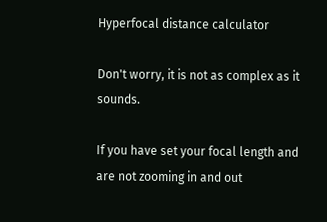Hyperfocal distance calculator

Don't worry, it is not as complex as it sounds.

If you have set your focal length and are not zooming in and out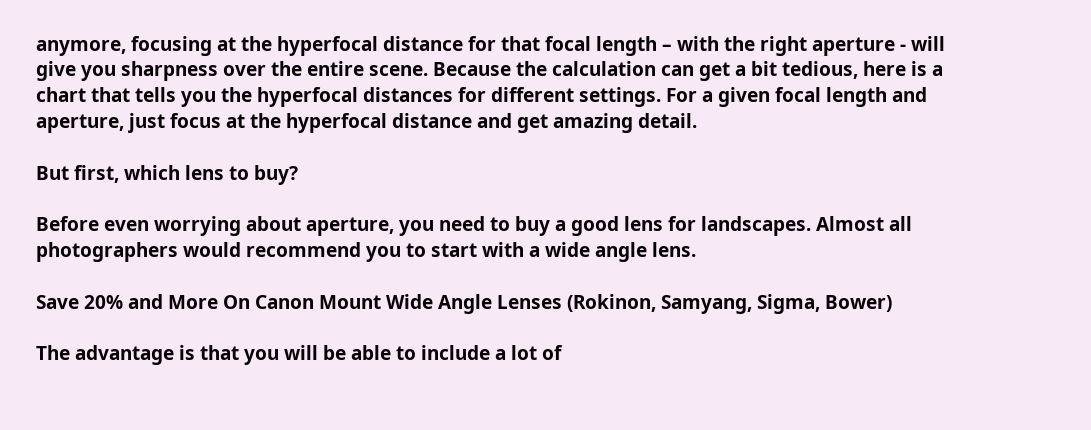anymore, focusing at the hyperfocal distance for that focal length – with the right aperture - will give you sharpness over the entire scene. Because the calculation can get a bit tedious, here is a chart that tells you the hyperfocal distances for different settings. For a given focal length and aperture, just focus at the hyperfocal distance and get amazing detail.

But first, which lens to buy?

Before even worrying about aperture, you need to buy a good lens for landscapes. Almost all photographers would recommend you to start with a wide angle lens.

Save 20% and More On Canon Mount Wide Angle Lenses (Rokinon, Samyang, Sigma, Bower)

The advantage is that you will be able to include a lot of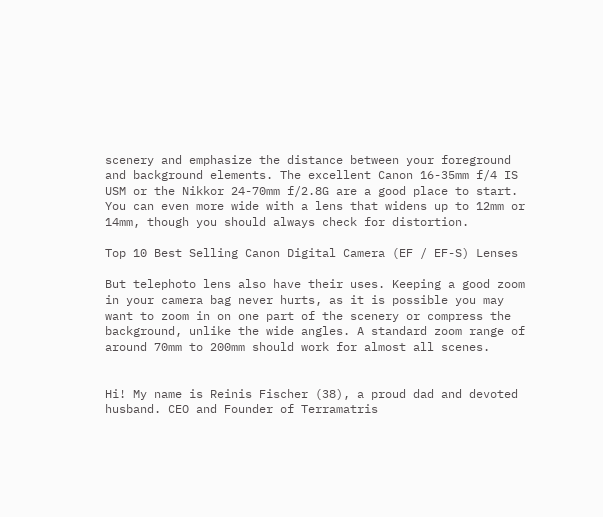scenery and emphasize the distance between your foreground and background elements. The excellent Canon 16-35mm f/4 IS USM or the Nikkor 24-70mm f/2.8G are a good place to start. You can even more wide with a lens that widens up to 12mm or 14mm, though you should always check for distortion.

Top 10 Best Selling Canon Digital Camera (EF / EF-S) Lenses

But telephoto lens also have their uses. Keeping a good zoom in your camera bag never hurts, as it is possible you may want to zoom in on one part of the scenery or compress the background, unlike the wide angles. A standard zoom range of around 70mm to 200mm should work for almost all scenes.


Hi! My name is Reinis Fischer (38), a proud dad and devoted husband. CEO and Founder of Terramatris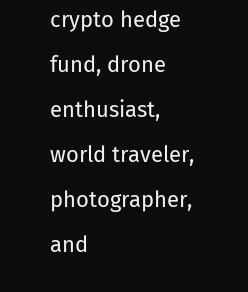crypto hedge fund, drone enthusiast, world traveler, photographer, and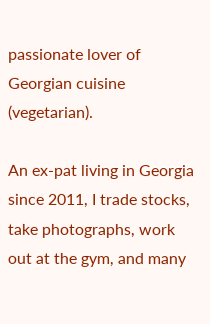passionate lover of Georgian cuisine (vegetarian).

An ex-pat living in Georgia since 2011, I trade stocks, take photographs, work out at the gym, and many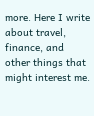more. Here I write about travel, finance, and other things that might interest me.